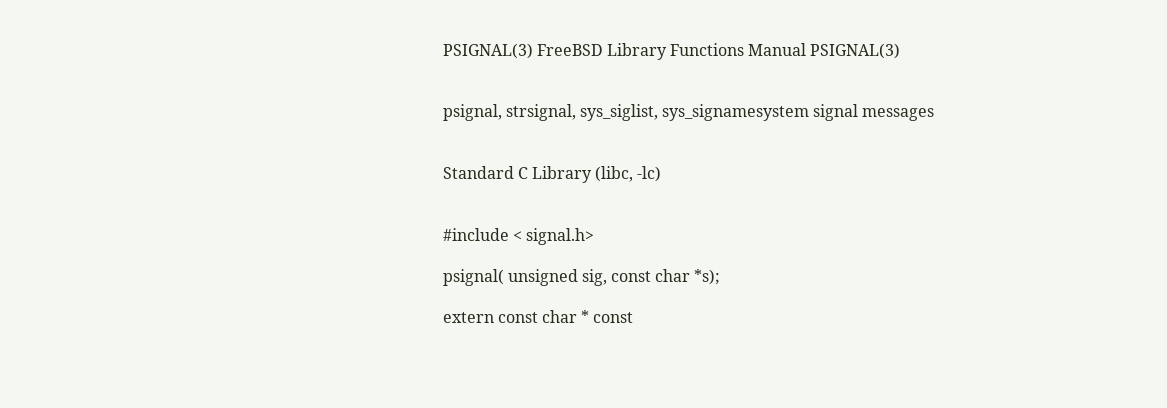PSIGNAL(3) FreeBSD Library Functions Manual PSIGNAL(3)


psignal, strsignal, sys_siglist, sys_signamesystem signal messages


Standard C Library (libc, -lc)


#include < signal.h>

psignal( unsigned sig, const char *s);

extern const char * const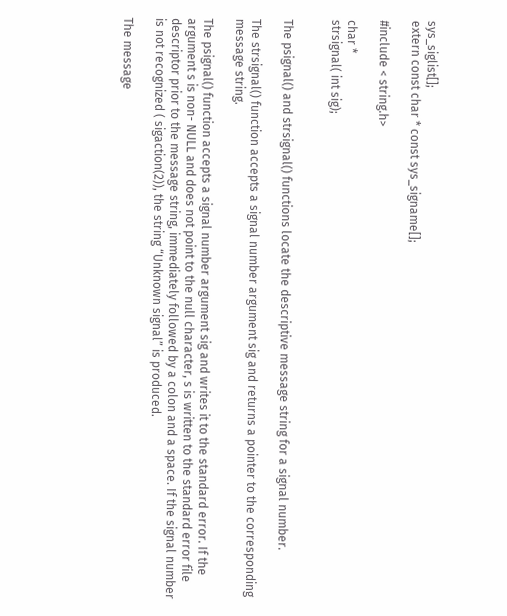sys_siglist[];
extern const char * const sys_signame[];

#include < string.h>

char *
strsignal( int sig);


The psignal() and strsignal() functions locate the descriptive message string for a signal number.

The strsignal() function accepts a signal number argument sig and returns a pointer to the corresponding message string.

The psignal() function accepts a signal number argument sig and writes it to the standard error. If the argument s is non- NULL and does not point to the null character, s is written to the standard error file descriptor prior to the message string, immediately followed by a colon and a space. If the signal number is not recognized ( sigaction(2)), the string “Unknown signal” is produced.

The message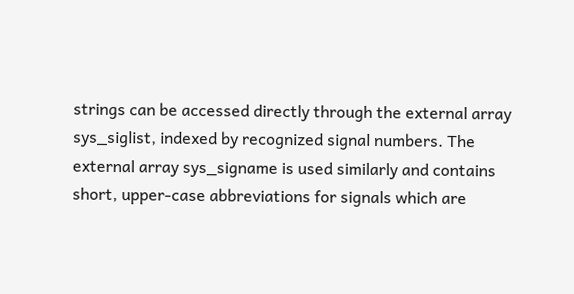strings can be accessed directly through the external array sys_siglist, indexed by recognized signal numbers. The external array sys_signame is used similarly and contains short, upper-case abbreviations for signals which are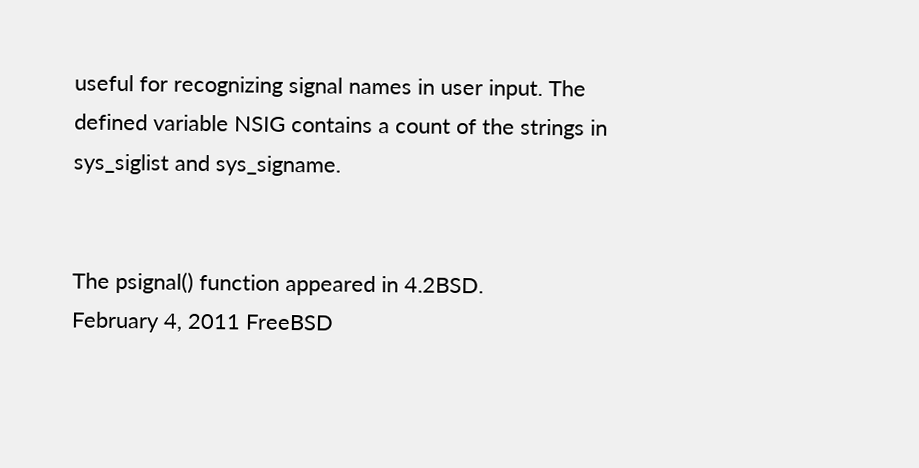useful for recognizing signal names in user input. The defined variable NSIG contains a count of the strings in sys_siglist and sys_signame.


The psignal() function appeared in 4.2BSD.
February 4, 2011 FreeBSD